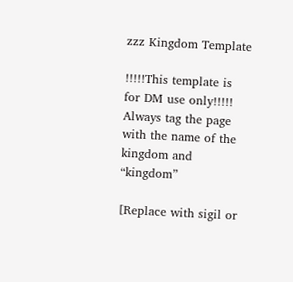zzz Kingdom Template

!!!!!This template is for DM use only!!!!!
Always tag the page with the name of the kingdom and “kingdom”

[Replace with sigil or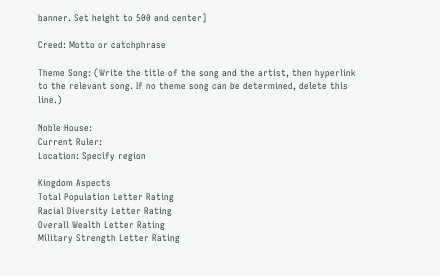banner. Set height to 500 and center]

Creed: Motto or catchphrase

Theme Song: (Write the title of the song and the artist, then hyperlink to the relevant song. If no theme song can be determined, delete this line.)

Noble House:
Current Ruler:
Location: Specify region

Kingdom Aspects
Total Population Letter Rating
Racial Diversity Letter Rating
Overall Wealth Letter Rating
Military Strength Letter Rating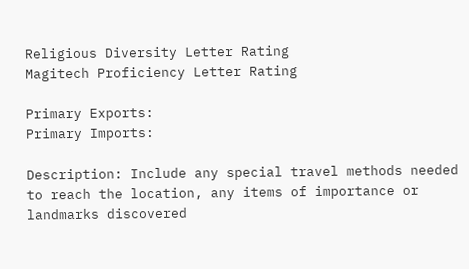Religious Diversity Letter Rating
Magitech Proficiency Letter Rating

Primary Exports:
Primary Imports:

Description: Include any special travel methods needed to reach the location, any items of importance or landmarks discovered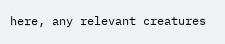here, any relevant creatures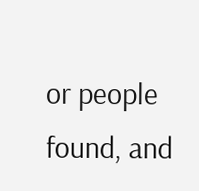or people found, and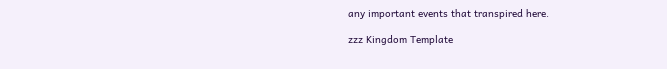any important events that transpired here.

zzz Kingdom Template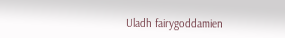Uladh fairygoddamien